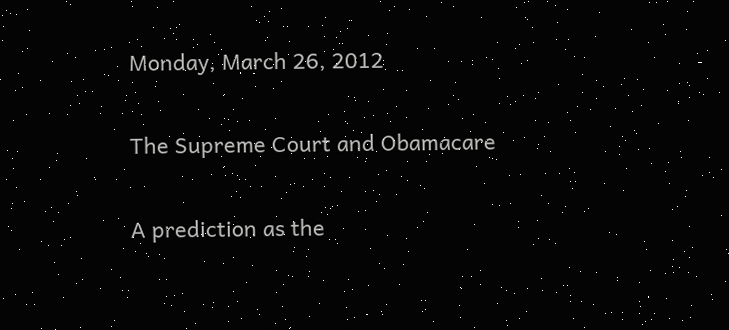Monday, March 26, 2012

The Supreme Court and Obamacare

A prediction as the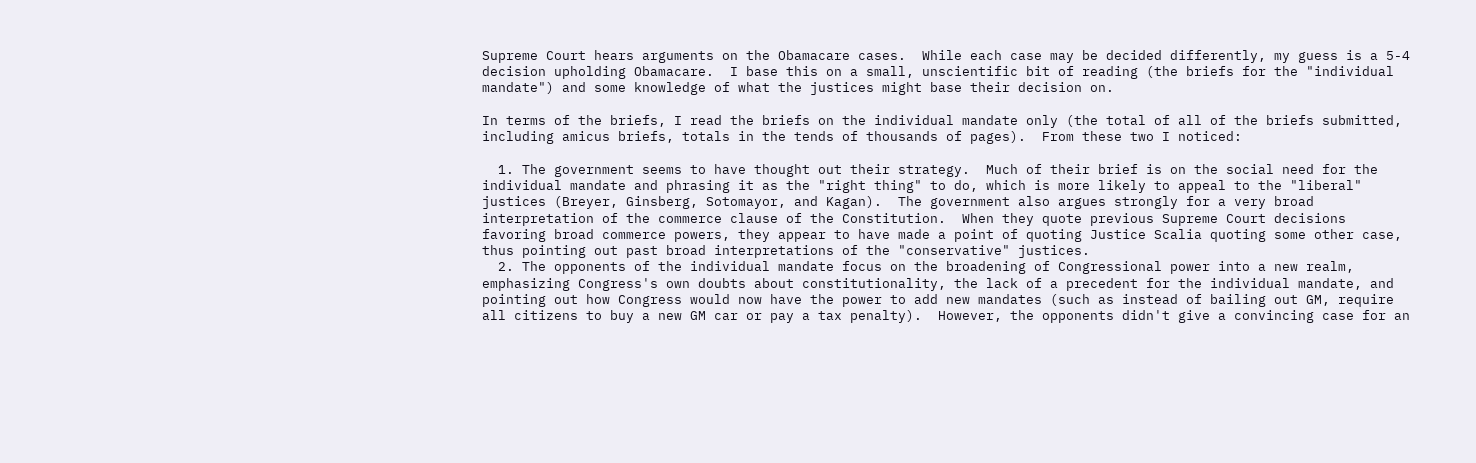Supreme Court hears arguments on the Obamacare cases.  While each case may be decided differently, my guess is a 5-4 decision upholding Obamacare.  I base this on a small, unscientific bit of reading (the briefs for the "individual mandate") and some knowledge of what the justices might base their decision on.

In terms of the briefs, I read the briefs on the individual mandate only (the total of all of the briefs submitted, including amicus briefs, totals in the tends of thousands of pages).  From these two I noticed:

  1. The government seems to have thought out their strategy.  Much of their brief is on the social need for the individual mandate and phrasing it as the "right thing" to do, which is more likely to appeal to the "liberal" justices (Breyer, Ginsberg, Sotomayor, and Kagan).  The government also argues strongly for a very broad interpretation of the commerce clause of the Constitution.  When they quote previous Supreme Court decisions favoring broad commerce powers, they appear to have made a point of quoting Justice Scalia quoting some other case, thus pointing out past broad interpretations of the "conservative" justices.
  2. The opponents of the individual mandate focus on the broadening of Congressional power into a new realm, emphasizing Congress's own doubts about constitutionality, the lack of a precedent for the individual mandate, and pointing out how Congress would now have the power to add new mandates (such as instead of bailing out GM, require all citizens to buy a new GM car or pay a tax penalty).  However, the opponents didn't give a convincing case for an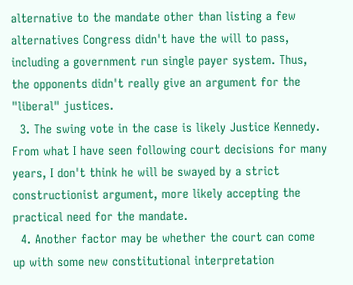alternative to the mandate other than listing a few alternatives Congress didn't have the will to pass, including a government run single payer system. Thus, the opponents didn't really give an argument for the "liberal" justices.
  3. The swing vote in the case is likely Justice Kennedy.  From what I have seen following court decisions for many years, I don't think he will be swayed by a strict constructionist argument, more likely accepting the practical need for the mandate.
  4. Another factor may be whether the court can come up with some new constitutional interpretation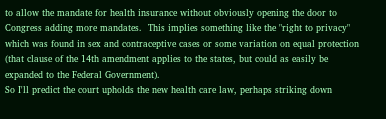to allow the mandate for health insurance without obviously opening the door to Congress adding more mandates.  This implies something like the "right to privacy" which was found in sex and contraceptive cases or some variation on equal protection (that clause of the 14th amendment applies to the states, but could as easily be expanded to the Federal Government).
So I'll predict the court upholds the new health care law, perhaps striking down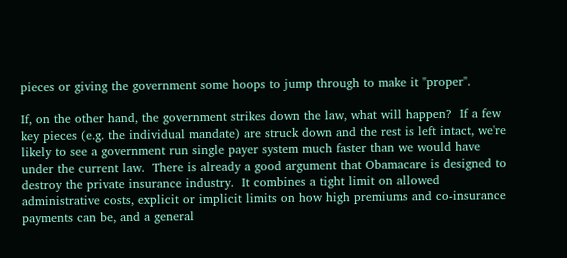pieces or giving the government some hoops to jump through to make it "proper".

If, on the other hand, the government strikes down the law, what will happen?  If a few key pieces (e.g. the individual mandate) are struck down and the rest is left intact, we're likely to see a government run single payer system much faster than we would have under the current law.  There is already a good argument that Obamacare is designed to destroy the private insurance industry.  It combines a tight limit on allowed administrative costs, explicit or implicit limits on how high premiums and co-insurance payments can be, and a general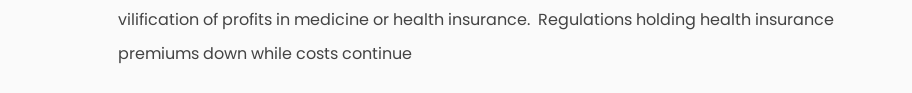vilification of profits in medicine or health insurance.  Regulations holding health insurance premiums down while costs continue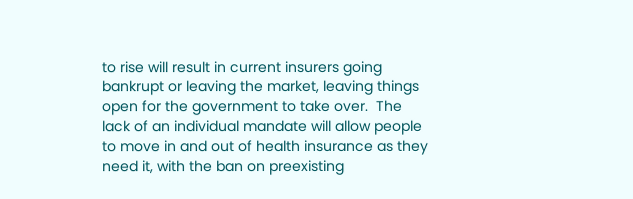to rise will result in current insurers going bankrupt or leaving the market, leaving things open for the government to take over.  The lack of an individual mandate will allow people to move in and out of health insurance as they need it, with the ban on preexisting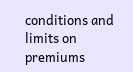conditions and limits on premiums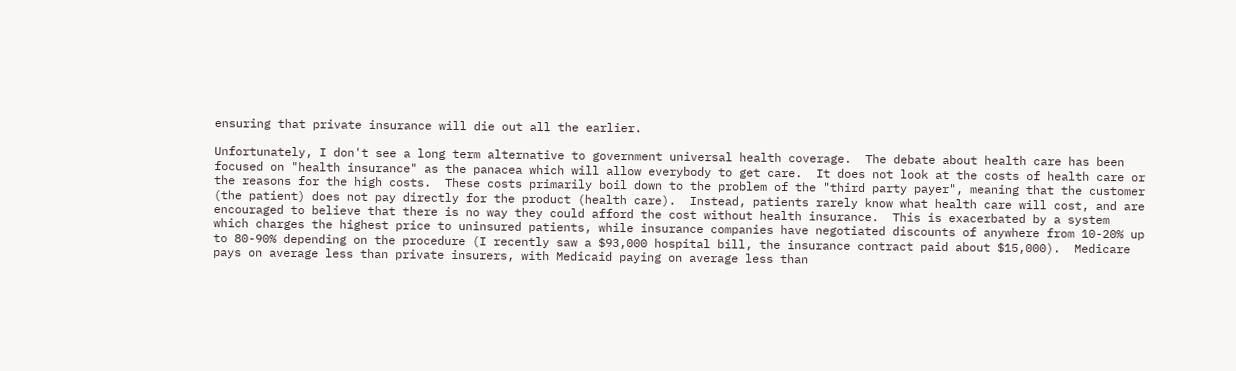ensuring that private insurance will die out all the earlier.

Unfortunately, I don't see a long term alternative to government universal health coverage.  The debate about health care has been focused on "health insurance" as the panacea which will allow everybody to get care.  It does not look at the costs of health care or the reasons for the high costs.  These costs primarily boil down to the problem of the "third party payer", meaning that the customer (the patient) does not pay directly for the product (health care).  Instead, patients rarely know what health care will cost, and are encouraged to believe that there is no way they could afford the cost without health insurance.  This is exacerbated by a system which charges the highest price to uninsured patients, while insurance companies have negotiated discounts of anywhere from 10-20% up to 80-90% depending on the procedure (I recently saw a $93,000 hospital bill, the insurance contract paid about $15,000).  Medicare pays on average less than private insurers, with Medicaid paying on average less than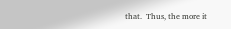that.  Thus, the more it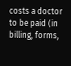costs a doctor to be paid (in billing, forms,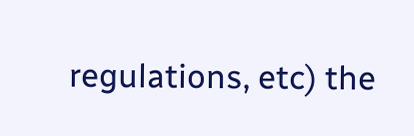regulations, etc) the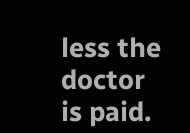less the doctor is paid.